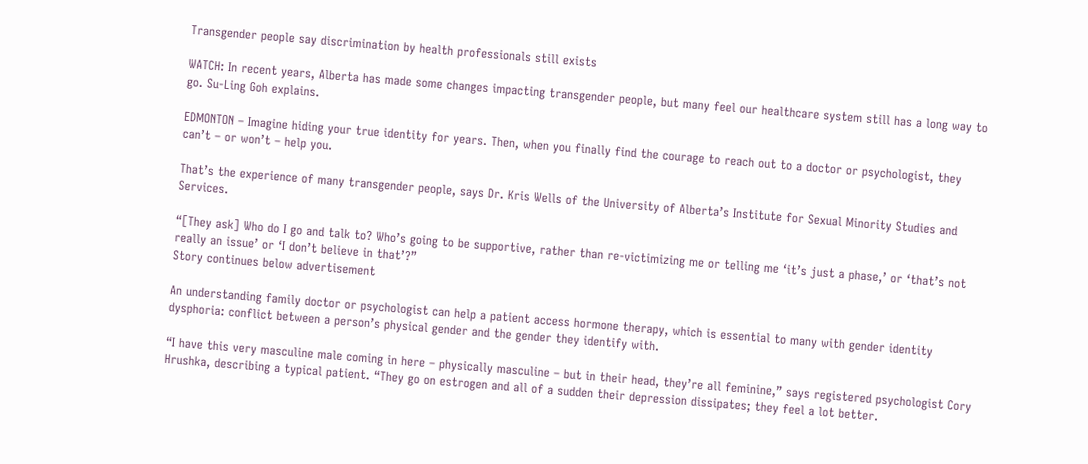Transgender people say discrimination by health professionals still exists

WATCH: In recent years, Alberta has made some changes impacting transgender people, but many feel our healthcare system still has a long way to go. Su-Ling Goh explains.

EDMONTON – Imagine hiding your true identity for years. Then, when you finally find the courage to reach out to a doctor or psychologist, they can’t – or won’t – help you.

That’s the experience of many transgender people, says Dr. Kris Wells of the University of Alberta’s Institute for Sexual Minority Studies and Services.

“[They ask] Who do I go and talk to? Who’s going to be supportive, rather than re-victimizing me or telling me ‘it’s just a phase,’ or ‘that’s not really an issue’ or ‘I don’t believe in that’?”
Story continues below advertisement

An understanding family doctor or psychologist can help a patient access hormone therapy, which is essential to many with gender identity dysphoria: conflict between a person’s physical gender and the gender they identify with.

“I have this very masculine male coming in here – physically masculine – but in their head, they’re all feminine,” says registered psychologist Cory Hrushka, describing a typical patient. “They go on estrogen and all of a sudden their depression dissipates; they feel a lot better.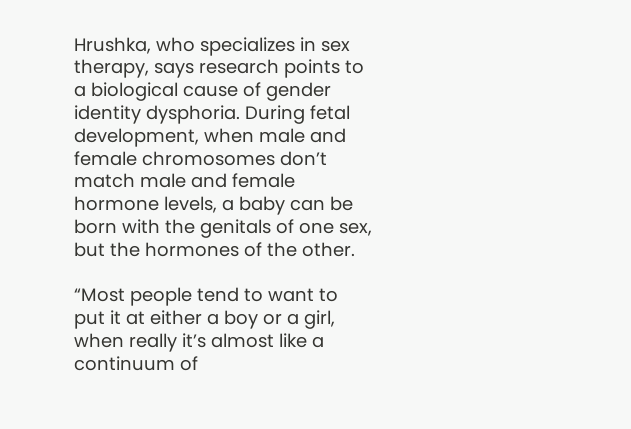Hrushka, who specializes in sex therapy, says research points to a biological cause of gender identity dysphoria. During fetal development, when male and female chromosomes don’t match male and female hormone levels, a baby can be born with the genitals of one sex, but the hormones of the other.

“Most people tend to want to put it at either a boy or a girl, when really it’s almost like a continuum of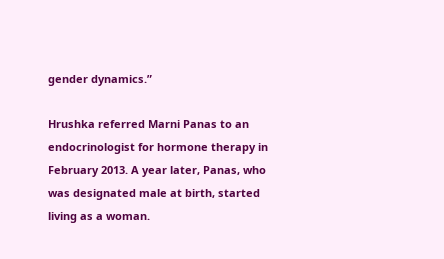gender dynamics.”

Hrushka referred Marni Panas to an endocrinologist for hormone therapy in February 2013. A year later, Panas, who was designated male at birth, started living as a woman.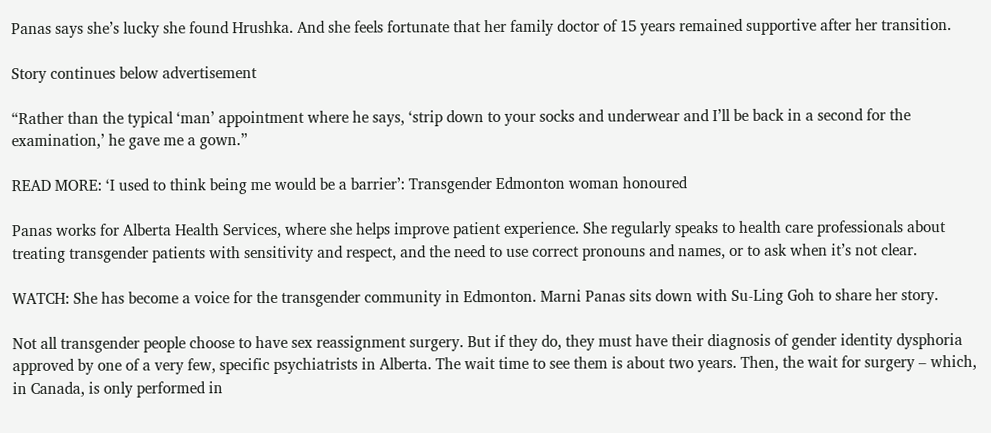Panas says she’s lucky she found Hrushka. And she feels fortunate that her family doctor of 15 years remained supportive after her transition.

Story continues below advertisement

“Rather than the typical ‘man’ appointment where he says, ‘strip down to your socks and underwear and I’ll be back in a second for the examination,’ he gave me a gown.”

READ MORE: ‘I used to think being me would be a barrier’: Transgender Edmonton woman honoured

Panas works for Alberta Health Services, where she helps improve patient experience. She regularly speaks to health care professionals about treating transgender patients with sensitivity and respect, and the need to use correct pronouns and names, or to ask when it’s not clear.

WATCH: She has become a voice for the transgender community in Edmonton. Marni Panas sits down with Su-Ling Goh to share her story.

Not all transgender people choose to have sex reassignment surgery. But if they do, they must have their diagnosis of gender identity dysphoria approved by one of a very few, specific psychiatrists in Alberta. The wait time to see them is about two years. Then, the wait for surgery – which, in Canada, is only performed in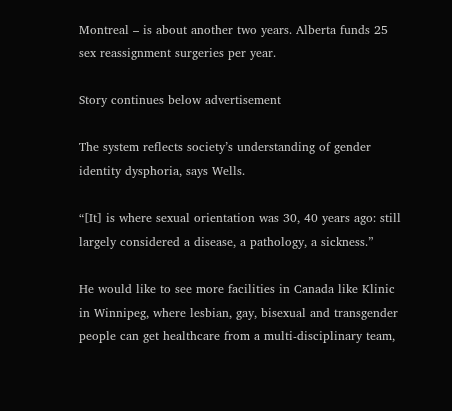Montreal – is about another two years. Alberta funds 25 sex reassignment surgeries per year.

Story continues below advertisement

The system reflects society’s understanding of gender identity dysphoria, says Wells.

“[It] is where sexual orientation was 30, 40 years ago: still largely considered a disease, a pathology, a sickness.”

He would like to see more facilities in Canada like Klinic in Winnipeg, where lesbian, gay, bisexual and transgender people can get healthcare from a multi-disciplinary team,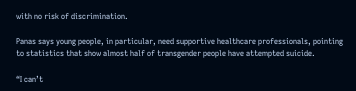with no risk of discrimination.

Panas says young people, in particular, need supportive healthcare professionals, pointing to statistics that show almost half of transgender people have attempted suicide.

“I can’t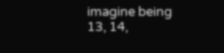imagine being 13, 14,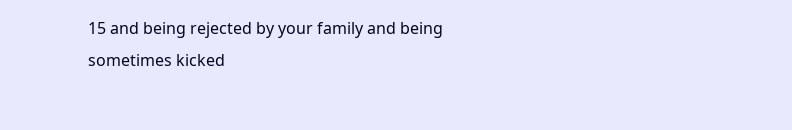15 and being rejected by your family and being sometimes kicked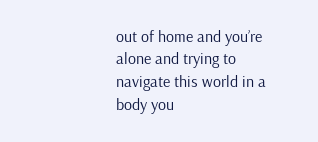out of home and you’re alone and trying to navigate this world in a body you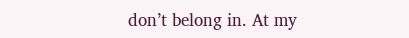don’t belong in. At my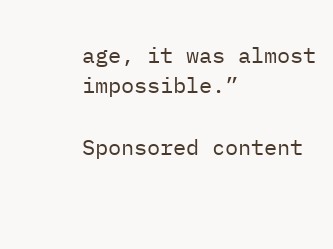age, it was almost impossible.”

Sponsored content